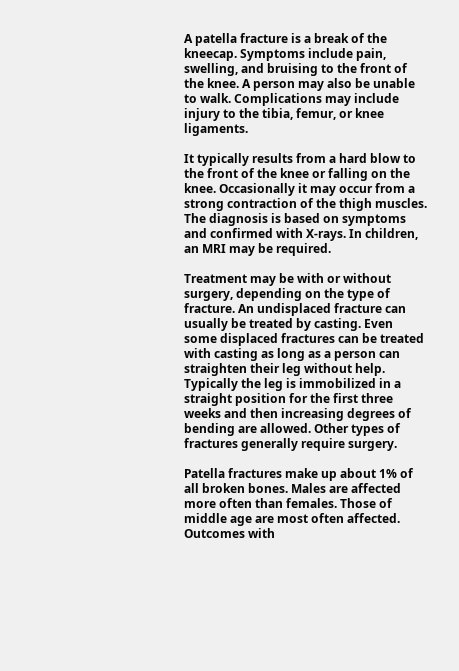A patella fracture is a break of the kneecap. Symptoms include pain, swelling, and bruising to the front of the knee. A person may also be unable to walk. Complications may include injury to the tibia, femur, or knee ligaments.

It typically results from a hard blow to the front of the knee or falling on the knee. Occasionally it may occur from a strong contraction of the thigh muscles. The diagnosis is based on symptoms and confirmed with X-rays. In children, an MRI may be required.

Treatment may be with or without surgery, depending on the type of fracture. An undisplaced fracture can usually be treated by casting. Even some displaced fractures can be treated with casting as long as a person can straighten their leg without help. Typically the leg is immobilized in a straight position for the first three weeks and then increasing degrees of bending are allowed. Other types of fractures generally require surgery.

Patella fractures make up about 1% of all broken bones. Males are affected more often than females. Those of middle age are most often affected. Outcomes with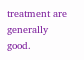treatment are generally good.